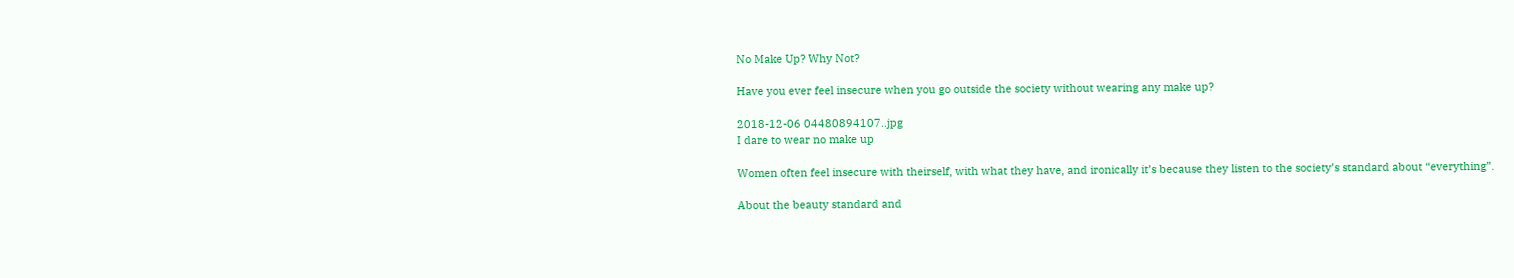No Make Up? Why Not?

Have you ever feel insecure when you go outside the society without wearing any make up?

2018-12-06 04480894107..jpg
I dare to wear no make up

Women often feel insecure with theirself, with what they have, and ironically it’s because they listen to the society’s standard about “everything”.

About the beauty standard and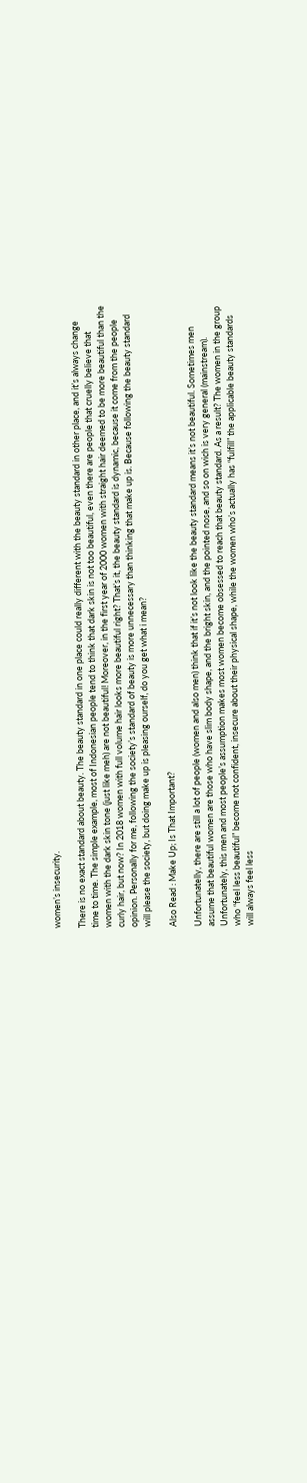women’s insecurity.

There is no exact standard about beauty. The beauty standard in one place could really different with the beauty standard in other place, and it’s always change time to time. The simple example, most of Indonesian people tend to think that dark skin is not too beautiful, even there are people that cruelly believe that women with the dark skin tone (just like meh) are not beautiful! Moreover, in the first year of 2000 women with straight hair deemed to be more beautiful than the curly hair, but now? In 2018 women with full volume hair looks more beautiful right? That’s it, the beauty standard is dynamic, because it come from the people opinion. Personally for me, following the society’s standard of beauty is more unnecessary than thinking that make up is. Because following the beauty standard will please the society, but doing make up is pleasing ourself, do you get what i mean?

Also Read : Make Up; Is That Important?

Unfortunatelly, there are still a lot of people (women and also men) think that if it’s not look like the beauty standard means it’s not beautiful. Sometimes men assume that beautiful women are those who have slim body shape, and the bright skin, and the pointed nose, and so on wich is very general (mainstream). Unfortunately, this men and most people’s assumption makes most women become obsessed to reach that beauty standard. As a result? The women in the group who “feel less beautiful” become not confident, insecure about their physical shape, while the women who’s actually has “fulfill” the applicable beauty standards will always feel less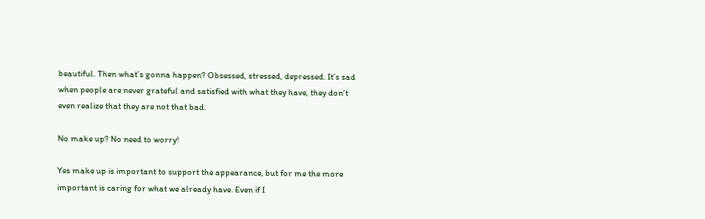beautiful. Then what’s gonna happen? Obsessed, stressed, depressed. It’s sad when people are never grateful and satisfied with what they have, they don’t even realize that they are not that bad.

No make up? No need to worry!

Yes make up is important to support the appearance, but for me the more important is caring for what we already have. Even if I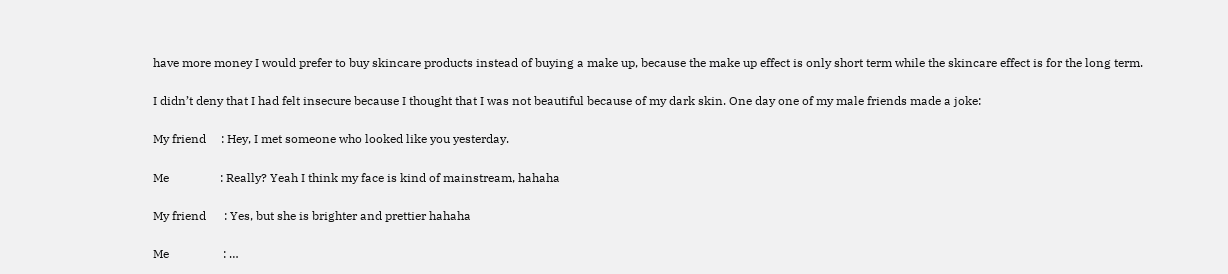have more money I would prefer to buy skincare products instead of buying a make up, because the make up effect is only short term while the skincare effect is for the long term.

I didn’t deny that I had felt insecure because I thought that I was not beautiful because of my dark skin. One day one of my male friends made a joke:

My friend     : Hey, I met someone who looked like you yesterday.

Me                 : Really? Yeah I think my face is kind of mainstream, hahaha

My friend      : Yes, but she is brighter and prettier hahaha

Me                  : …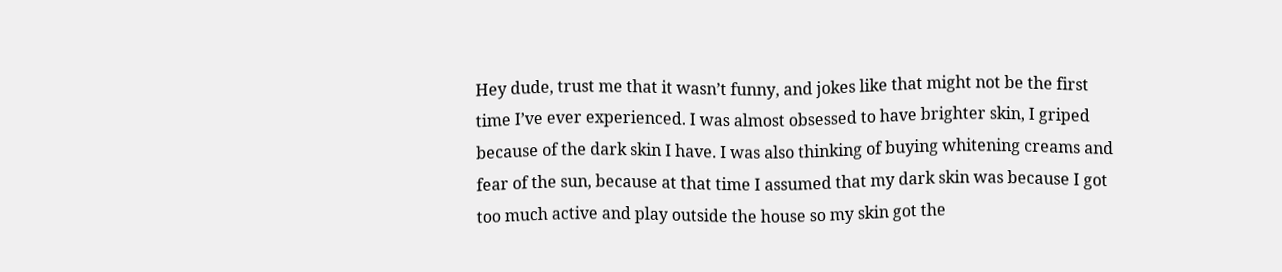Hey dude, trust me that it wasn’t funny, and jokes like that might not be the first time I’ve ever experienced. I was almost obsessed to have brighter skin, I griped because of the dark skin I have. I was also thinking of buying whitening creams and fear of the sun, because at that time I assumed that my dark skin was because I got too much active and play outside the house so my skin got the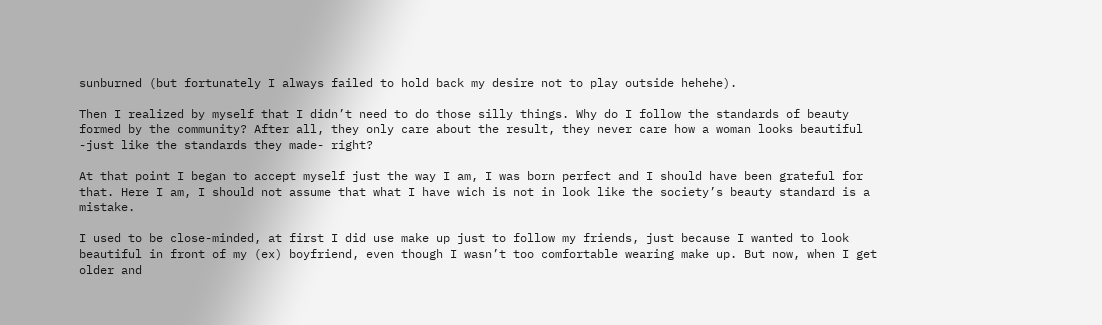sunburned (but fortunately I always failed to hold back my desire not to play outside hehehe).

Then I realized by myself that I didn’t need to do those silly things. Why do I follow the standards of beauty formed by the community? After all, they only care about the result, they never care how a woman looks beautiful -just like the standards they made- right?

At that point I began to accept myself just the way I am, I was born perfect and I should have been grateful for that. Here I am, I should not assume that what I have wich is not in look like the society’s beauty standard is a mistake.

I used to be close-minded, at first I did use make up just to follow my friends, just because I wanted to look beautiful in front of my (ex) boyfriend, even though I wasn’t too comfortable wearing make up. But now, when I get older and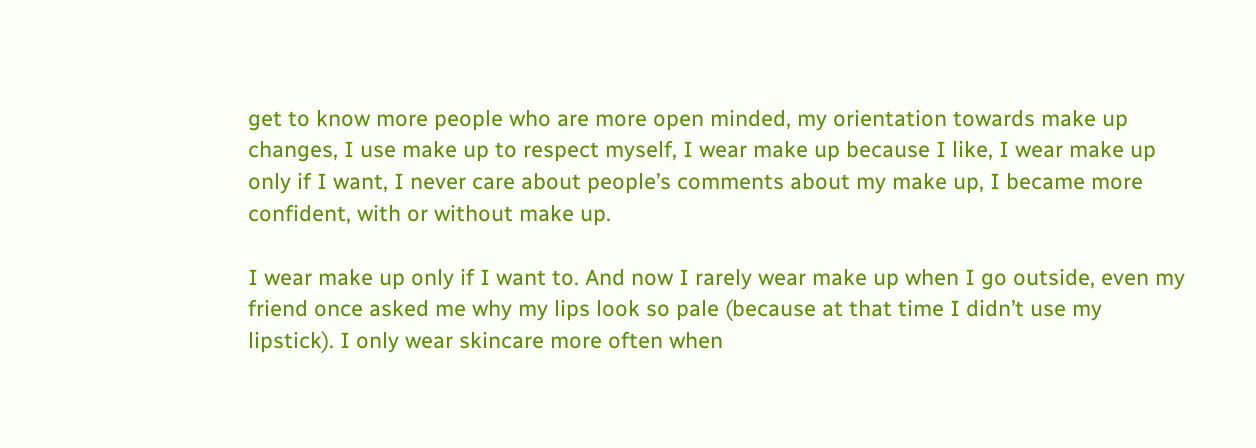get to know more people who are more open minded, my orientation towards make up changes, I use make up to respect myself, I wear make up because I like, I wear make up only if I want, I never care about people’s comments about my make up, I became more confident, with or without make up.

I wear make up only if I want to. And now I rarely wear make up when I go outside, even my friend once asked me why my lips look so pale (because at that time I didn’t use my lipstick). I only wear skincare more often when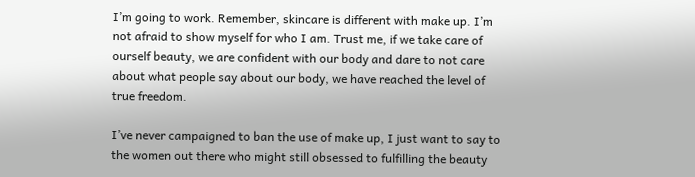I’m going to work. Remember, skincare is different with make up. I’m not afraid to show myself for who I am. Trust me, if we take care of ourself beauty, we are confident with our body and dare to not care about what people say about our body, we have reached the level of true freedom.

I’ve never campaigned to ban the use of make up, I just want to say to the women out there who might still obsessed to fulfilling the beauty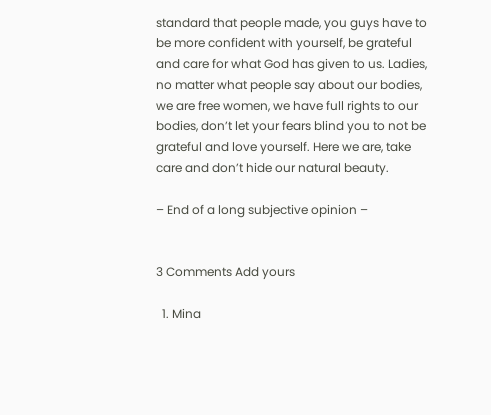standard that people made, you guys have to be more confident with yourself, be grateful and care for what God has given to us. Ladies, no matter what people say about our bodies, we are free women, we have full rights to our bodies, don’t let your fears blind you to not be grateful and love yourself. Here we are, take care and don’t hide our natural beauty.

– End of a long subjective opinion –


3 Comments Add yours

  1. Mina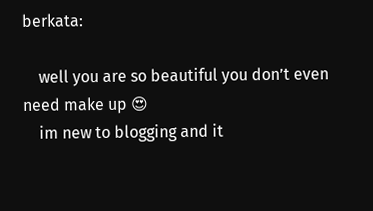berkata:

    well you are so beautiful you don’t even need make up 😍
    im new to blogging and it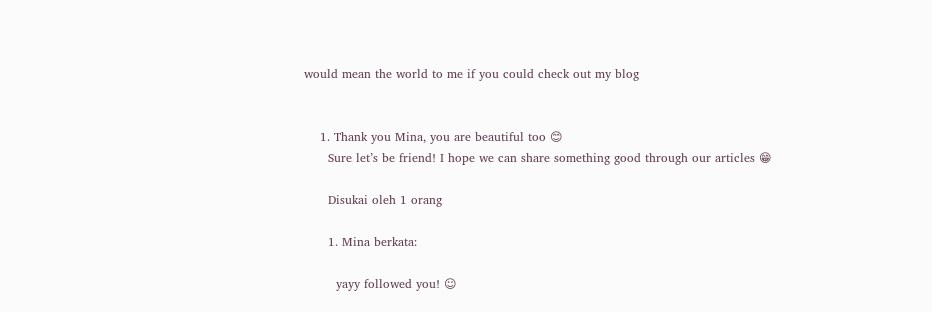would mean the world to me if you could check out my blog


    1. Thank you Mina, you are beautiful too 😊
      Sure let’s be friend! I hope we can share something good through our articles 😁

      Disukai oleh 1 orang

      1. Mina berkata:

        yayy followed you! ☺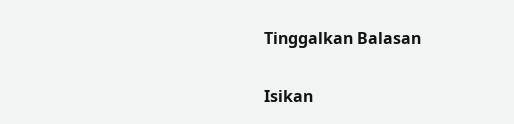Tinggalkan Balasan

Isikan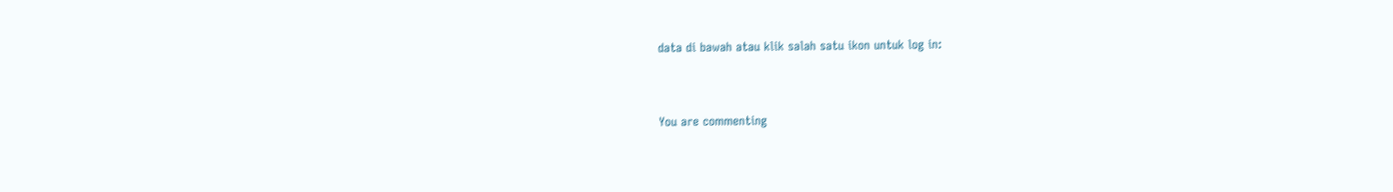data di bawah atau klik salah satu ikon untuk log in:


You are commenting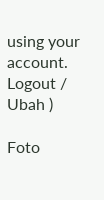using your account. Logout /  Ubah )

Foto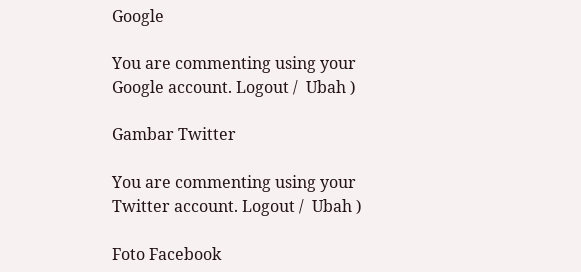Google

You are commenting using your Google account. Logout /  Ubah )

Gambar Twitter

You are commenting using your Twitter account. Logout /  Ubah )

Foto Facebook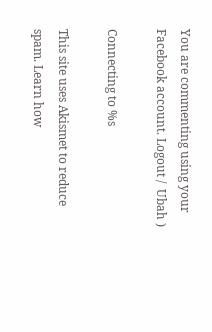You are commenting using your Facebook account. Logout /  Ubah )

Connecting to %s

This site uses Akismet to reduce spam. Learn how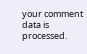your comment data is processed.